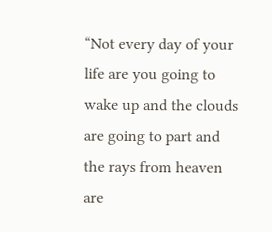“Not every day of your life are you going to wake up and the clouds are going to part and the rays from heaven are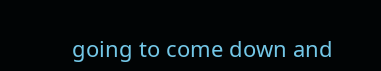going to come down and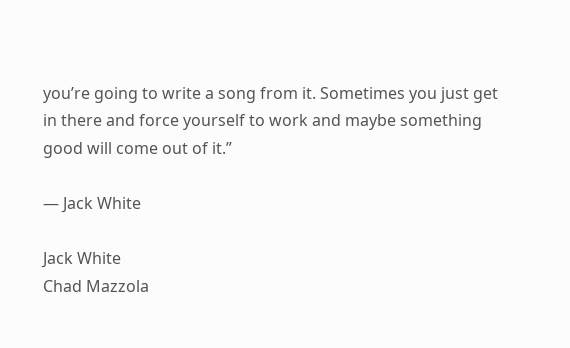you’re going to write a song from it. Sometimes you just get in there and force yourself to work and maybe something good will come out of it.”

— Jack White

Jack White
Chad Mazzola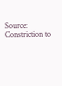Source: Constriction to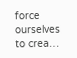force ourselves to crea…